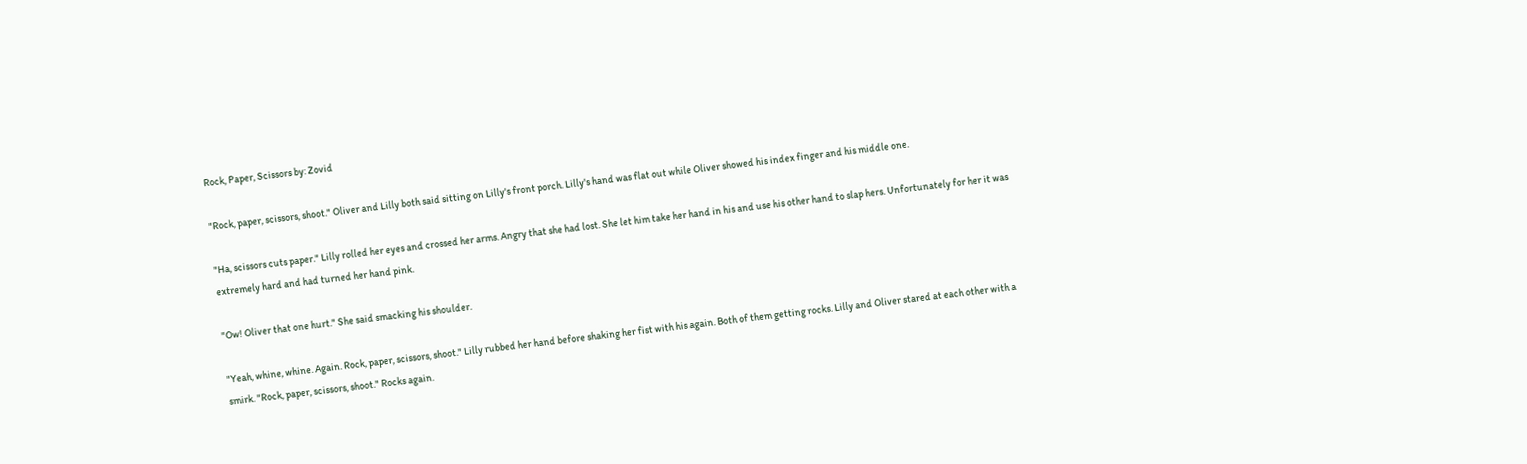Rock, Paper, Scissors by: Zovid

"Rock, paper, scissors, shoot." Oliver and Lilly both said sitting on Lilly's front porch. Lilly's hand was flat out while Oliver showed his index finger and his middle one.

"Ha, scissors cuts paper." Lilly rolled her eyes and crossed her arms. Angry that she had lost. She let him take her hand in his and use his other hand to slap hers. Unfortunately for her it was extremely hard and had turned her hand pink.

"Ow! Oliver that one hurt." She said smacking his shoulder.

"Yeah, whine, whine. Again. Rock, paper, scissors, shoot." Lilly rubbed her hand before shaking her fist with his again. Both of them getting rocks. Lilly and Oliver stared at each other with a smirk. "Rock, paper, scissors, shoot." Rocks again.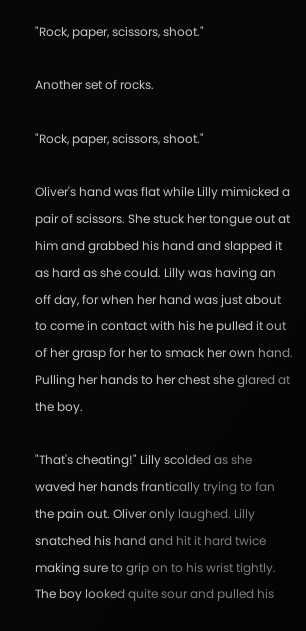"Rock, paper, scissors, shoot."

Another set of rocks.

"Rock, paper, scissors, shoot."

Oliver's hand was flat while Lilly mimicked a pair of scissors. She stuck her tongue out at him and grabbed his hand and slapped it as hard as she could. Lilly was having an off day, for when her hand was just about to come in contact with his he pulled it out of her grasp for her to smack her own hand. Pulling her hands to her chest she glared at the boy.

"That's cheating!" Lilly scolded as she waved her hands frantically trying to fan the pain out. Oliver only laughed. Lilly snatched his hand and hit it hard twice making sure to grip on to his wrist tightly. The boy looked quite sour and pulled his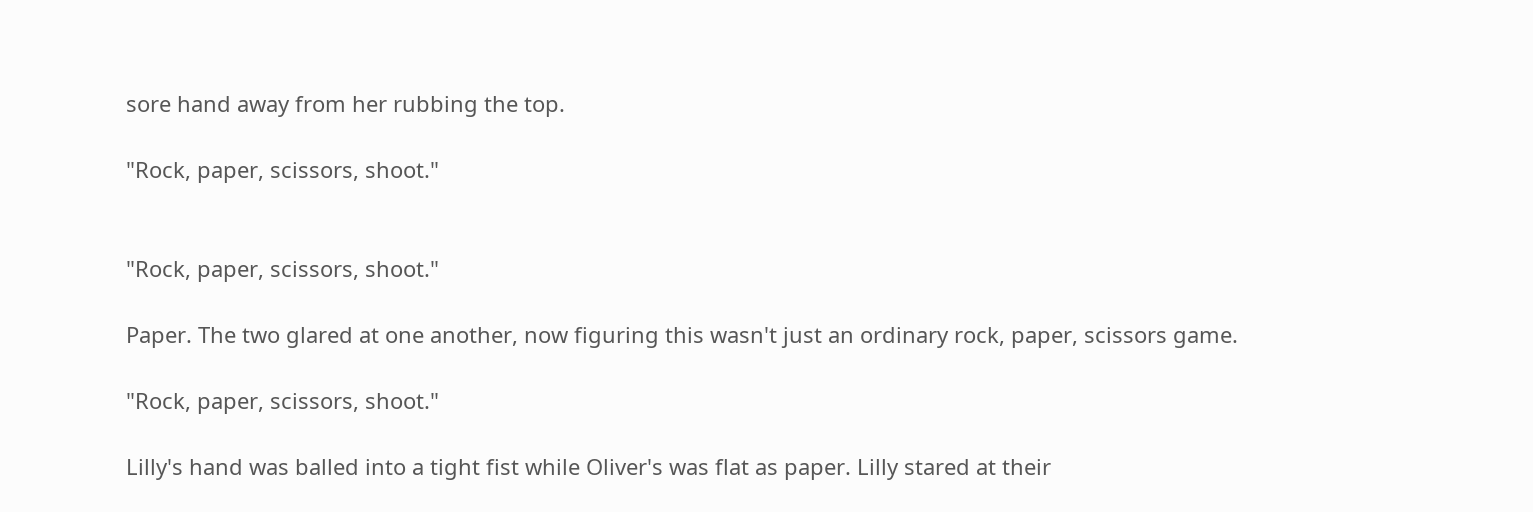sore hand away from her rubbing the top.

"Rock, paper, scissors, shoot."


"Rock, paper, scissors, shoot."

Paper. The two glared at one another, now figuring this wasn't just an ordinary rock, paper, scissors game.

"Rock, paper, scissors, shoot."

Lilly's hand was balled into a tight fist while Oliver's was flat as paper. Lilly stared at their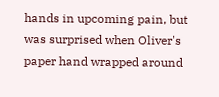hands in upcoming pain, but was surprised when Oliver's paper hand wrapped around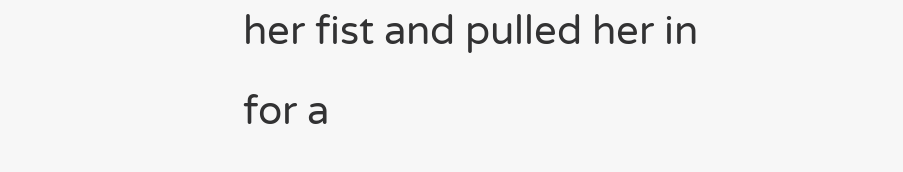her fist and pulled her in for a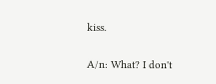kiss.

A/n: What? I don't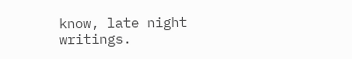know, late night writings.